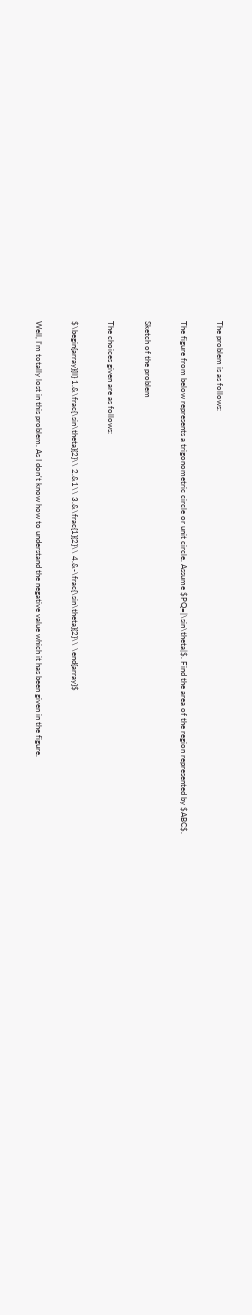The problem is as follows:

The figure from below represents a trigonometric circle or unit circle. Assume $PQ=|\sin\theta|$. Find the area of the region represented by $ABC$.

Sketch of the problem

The choices given are as follows:

$\begin{array}{ll} 1.&\frac{\sin\theta}{2}\\ 2.&1\\ 3.&\frac{1}{2}\\ 4.&-\frac{\sin\theta}{2}\\ \end{array}$

Well, I'm totally lost in this problem. As I don't know how to understand the negative value which it has been given in the figure.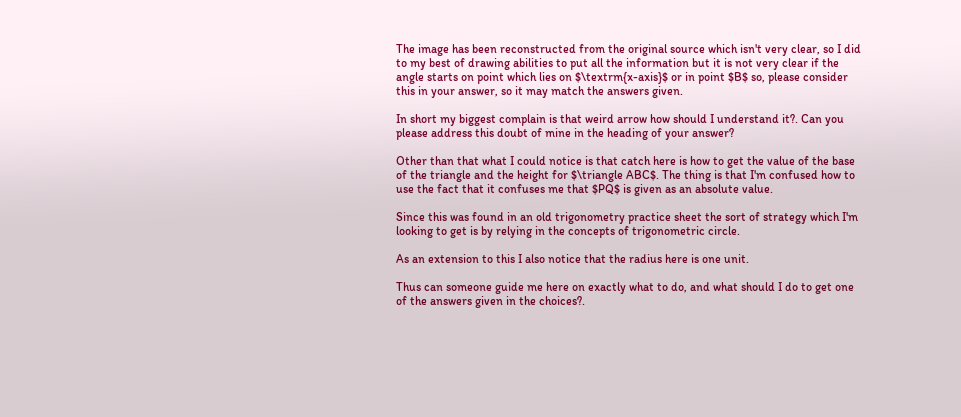The image has been reconstructed from the original source which isn't very clear, so I did to my best of drawing abilities to put all the information but it is not very clear if the angle starts on point which lies on $\textrm{x-axis}$ or in point $B$ so, please consider this in your answer, so it may match the answers given.

In short my biggest complain is that weird arrow how should I understand it?. Can you please address this doubt of mine in the heading of your answer?

Other than that what I could notice is that catch here is how to get the value of the base of the triangle and the height for $\triangle ABC$. The thing is that I'm confused how to use the fact that it confuses me that $PQ$ is given as an absolute value.

Since this was found in an old trigonometry practice sheet the sort of strategy which I'm looking to get is by relying in the concepts of trigonometric circle.

As an extension to this I also notice that the radius here is one unit.

Thus can someone guide me here on exactly what to do, and what should I do to get one of the answers given in the choices?.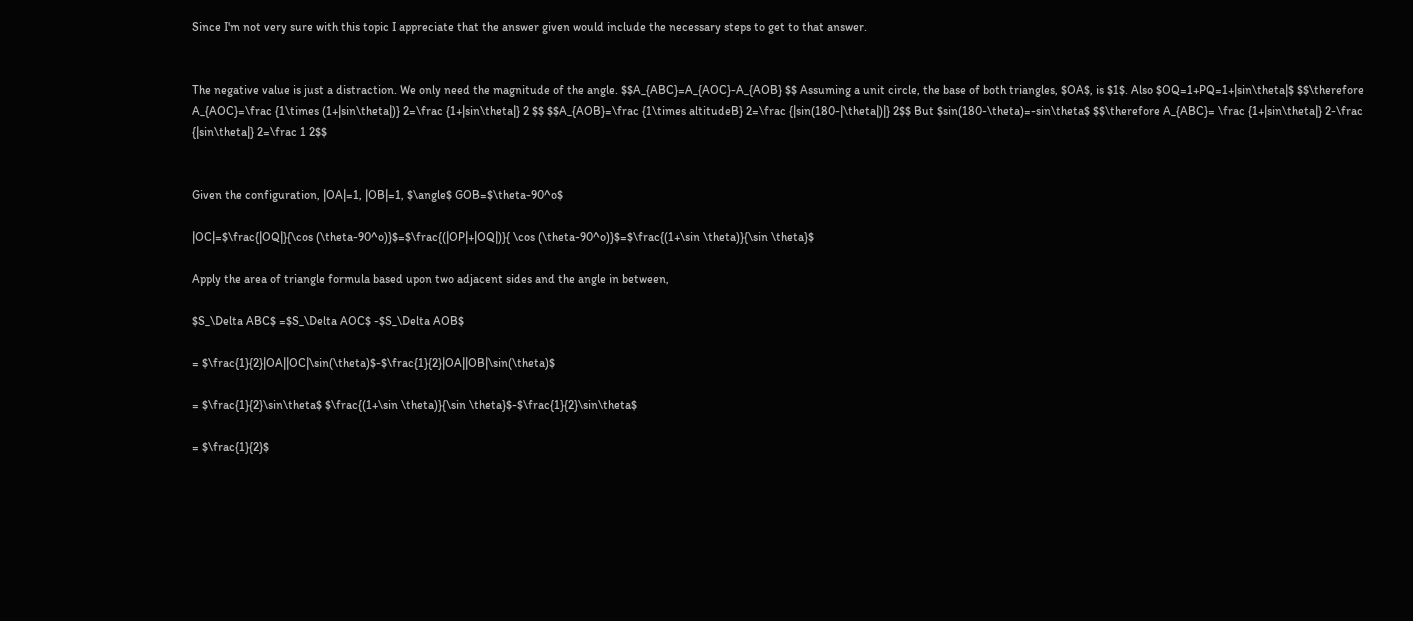Since I'm not very sure with this topic I appreciate that the answer given would include the necessary steps to get to that answer.


The negative value is just a distraction. We only need the magnitude of the angle. $$A_{ABC}=A_{AOC}-A_{AOB} $$ Assuming a unit circle, the base of both triangles, $OA$, is $1$. Also $OQ=1+PQ=1+|sin\theta|$ $$\therefore A_{AOC}=\frac {1\times (1+|sin\theta|)} 2=\frac {1+|sin\theta|} 2 $$ $$A_{AOB}=\frac {1\times altitudeB} 2=\frac {|sin(180-|\theta|)|} 2$$ But $sin(180-\theta)=-sin\theta$ $$\therefore A_{ABC}= \frac {1+|sin\theta|} 2-\frac {|sin\theta|} 2=\frac 1 2$$


Given the configuration, |OA|=1, |OB|=1, $\angle$ GOB=$\theta-90^o$

|OC|=$\frac{|OQ|}{\cos (\theta-90^o)}$=$\frac{(|OP|+|OQ|)}{ \cos (\theta-90^o)}$=$\frac{(1+\sin \theta)}{\sin \theta}$

Apply the area of triangle formula based upon two adjacent sides and the angle in between,

$S_\Delta ABC$ =$S_\Delta AOC$ -$S_\Delta AOB$

= $\frac{1}{2}|OA||OC|\sin(\theta)$-$\frac{1}{2}|OA||OB|\sin(\theta)$

= $\frac{1}{2}\sin\theta$ $\frac{(1+\sin \theta)}{\sin \theta}$-$\frac{1}{2}\sin\theta$

= $\frac{1}{2}$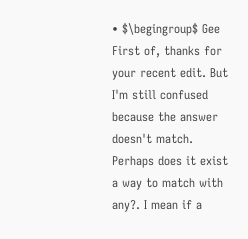• $\begingroup$ Gee First of, thanks for your recent edit. But I'm still confused because the answer doesn't match. Perhaps does it exist a way to match with any?. I mean if a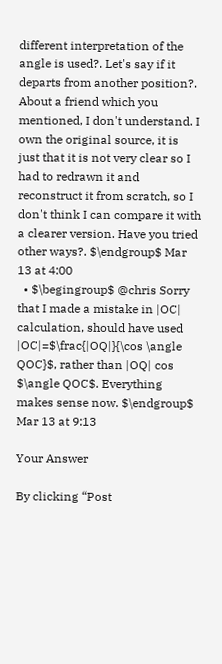different interpretation of the angle is used?. Let's say if it departs from another position?. About a friend which you mentioned, I don't understand. I own the original source, it is just that it is not very clear so I had to redrawn it and reconstruct it from scratch, so I don't think I can compare it with a clearer version. Have you tried other ways?. $\endgroup$ Mar 13 at 4:00
  • $\begingroup$ @chris Sorry that I made a mistake in |OC| calculation, should have used |OC|=$\frac{|OQ|}{\cos \angle QOC}$, rather than |OQ| cos $\angle QOC$. Everything makes sense now. $\endgroup$ Mar 13 at 9:13

Your Answer

By clicking “Post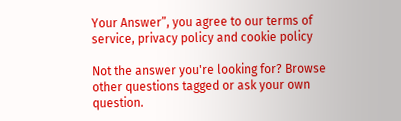Your Answer”, you agree to our terms of service, privacy policy and cookie policy

Not the answer you're looking for? Browse other questions tagged or ask your own question.